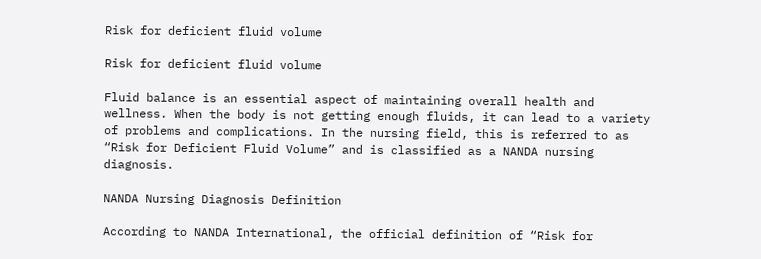Risk for deficient fluid volume

Risk for deficient fluid volume

Fluid balance is an essential aspect of maintaining overall health and wellness. When the body is not getting enough fluids, it can lead to a variety of problems and complications. In the nursing field, this is referred to as “Risk for Deficient Fluid Volume” and is classified as a NANDA nursing diagnosis.

NANDA Nursing Diagnosis Definition

According to NANDA International, the official definition of “Risk for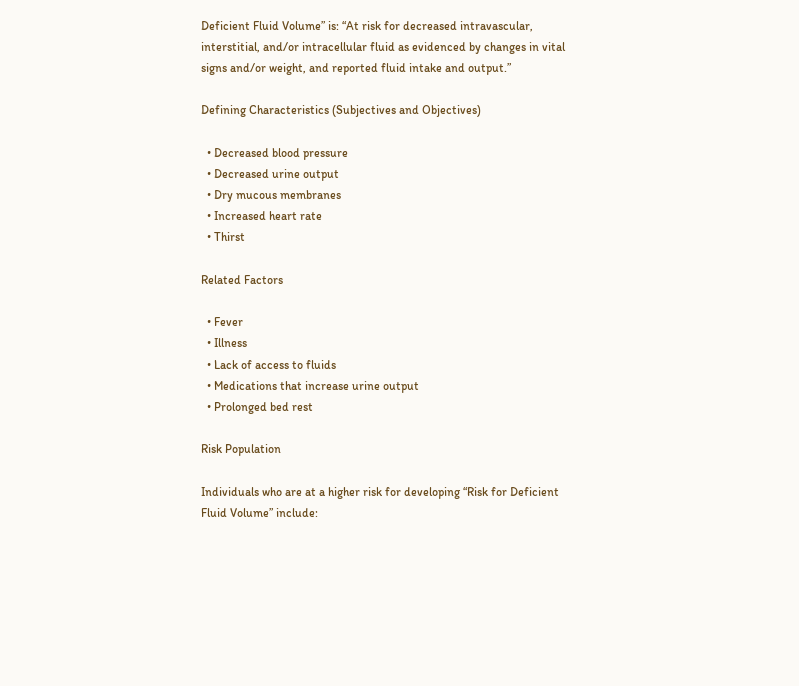Deficient Fluid Volume” is: “At risk for decreased intravascular, interstitial, and/or intracellular fluid as evidenced by changes in vital signs and/or weight, and reported fluid intake and output.”

Defining Characteristics (Subjectives and Objectives)

  • Decreased blood pressure
  • Decreased urine output
  • Dry mucous membranes
  • Increased heart rate
  • Thirst

Related Factors

  • Fever
  • Illness
  • Lack of access to fluids
  • Medications that increase urine output
  • Prolonged bed rest

Risk Population

Individuals who are at a higher risk for developing “Risk for Deficient Fluid Volume” include: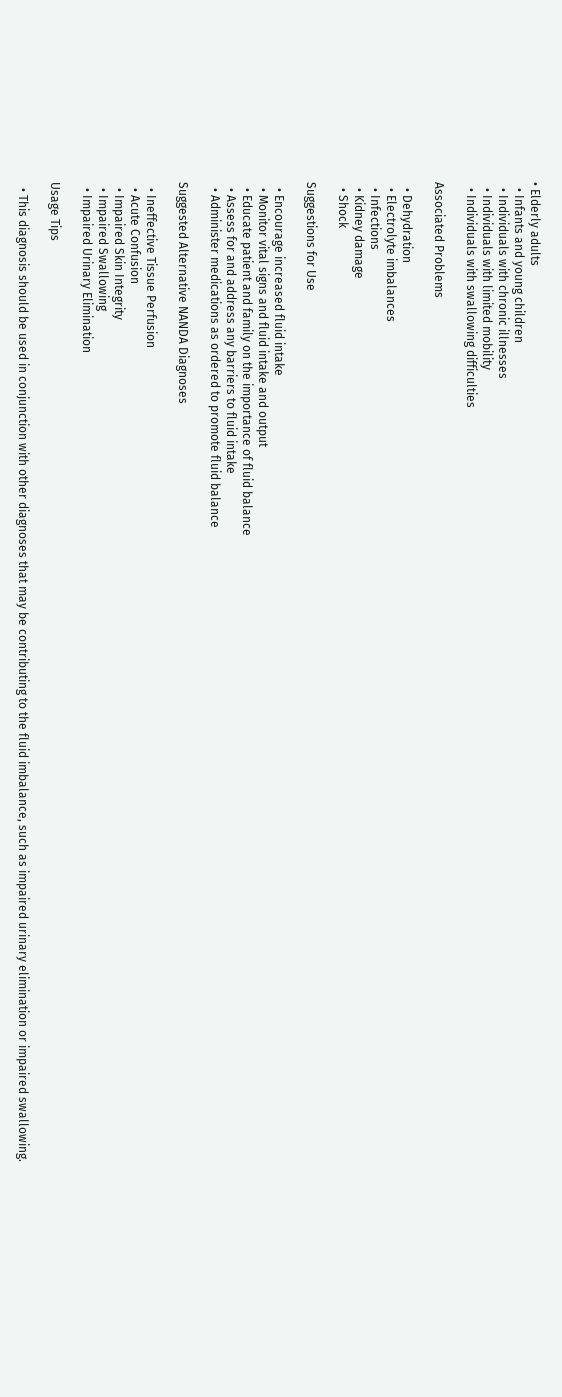• Elderly adults
  • Infants and young children
  • Individuals with chronic illnesses
  • Individuals with limited mobility
  • Individuals with swallowing difficulties

Associated Problems

  • Dehydration
  • Electrolyte imbalances
  • Infections
  • Kidney damage
  • Shock

Suggestions for Use

  • Encourage increased fluid intake
  • Monitor vital signs and fluid intake and output
  • Educate patient and family on the importance of fluid balance
  • Assess for and address any barriers to fluid intake
  • Administer medications as ordered to promote fluid balance

Suggested Alternative NANDA Diagnoses

  • Ineffective Tissue Perfusion
  • Acute Confusion
  • Impaired Skin Integrity
  • Impaired Swallowing
  • Impaired Urinary Elimination

Usage Tips

  • This diagnosis should be used in conjunction with other diagnoses that may be contributing to the fluid imbalance, such as impaired urinary elimination or impaired swallowing.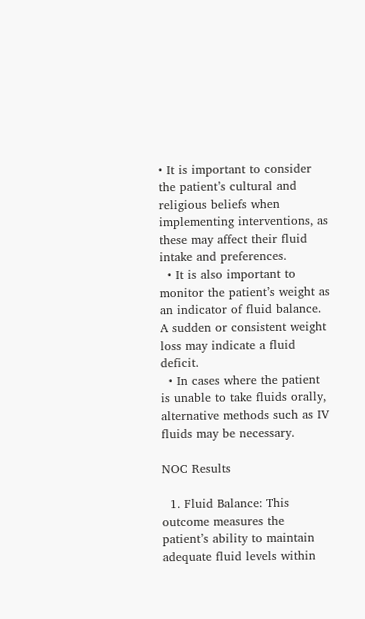• It is important to consider the patient’s cultural and religious beliefs when implementing interventions, as these may affect their fluid intake and preferences.
  • It is also important to monitor the patient’s weight as an indicator of fluid balance. A sudden or consistent weight loss may indicate a fluid deficit.
  • In cases where the patient is unable to take fluids orally, alternative methods such as IV fluids may be necessary.

NOC Results

  1. Fluid Balance: This outcome measures the patient’s ability to maintain adequate fluid levels within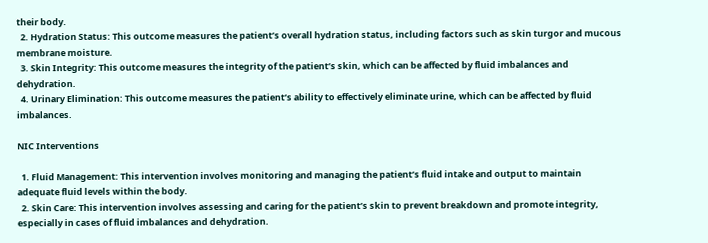their body.
  2. Hydration Status: This outcome measures the patient’s overall hydration status, including factors such as skin turgor and mucous membrane moisture.
  3. Skin Integrity: This outcome measures the integrity of the patient’s skin, which can be affected by fluid imbalances and dehydration.
  4. Urinary Elimination: This outcome measures the patient’s ability to effectively eliminate urine, which can be affected by fluid imbalances.

NIC Interventions

  1. Fluid Management: This intervention involves monitoring and managing the patient’s fluid intake and output to maintain adequate fluid levels within the body.
  2. Skin Care: This intervention involves assessing and caring for the patient’s skin to prevent breakdown and promote integrity, especially in cases of fluid imbalances and dehydration.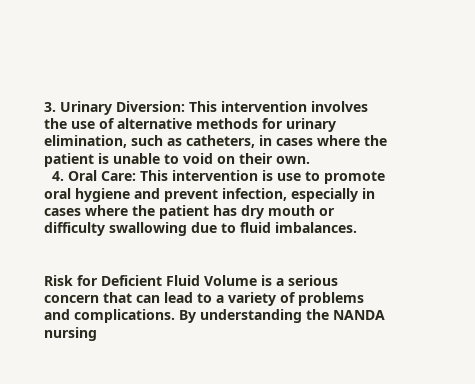3. Urinary Diversion: This intervention involves the use of alternative methods for urinary elimination, such as catheters, in cases where the patient is unable to void on their own.
  4. Oral Care: This intervention is use to promote oral hygiene and prevent infection, especially in cases where the patient has dry mouth or difficulty swallowing due to fluid imbalances.


Risk for Deficient Fluid Volume is a serious concern that can lead to a variety of problems and complications. By understanding the NANDA nursing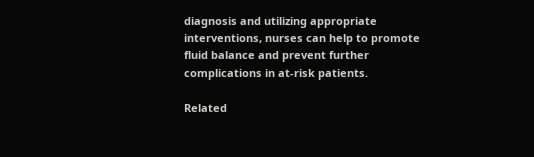diagnosis and utilizing appropriate interventions, nurses can help to promote fluid balance and prevent further complications in at-risk patients.

Related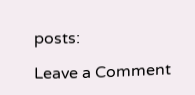posts:

Leave a Comment